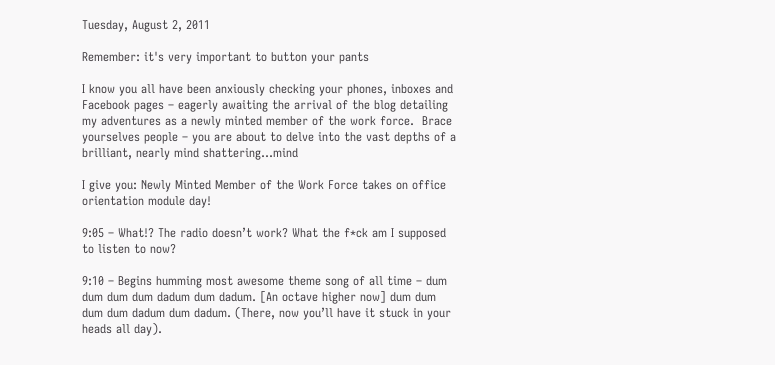Tuesday, August 2, 2011

Remember: it's very important to button your pants

I know you all have been anxiously checking your phones, inboxes and Facebook pages – eagerly awaiting the arrival of the blog detailing my adventures as a newly minted member of the work force.  Brace yourselves people – you are about to delve into the vast depths of a brilliant, nearly mind shattering…mind

I give you: Newly Minted Member of the Work Force takes on office orientation module day!

9:05 – What!? The radio doesn’t work? What the f*ck am I supposed to listen to now?

9:10 – Begins humming most awesome theme song of all time – dum dum dum dum dadum dum dadum. [An octave higher now] dum dum dum dum dadum dum dadum. (There, now you’ll have it stuck in your heads all day).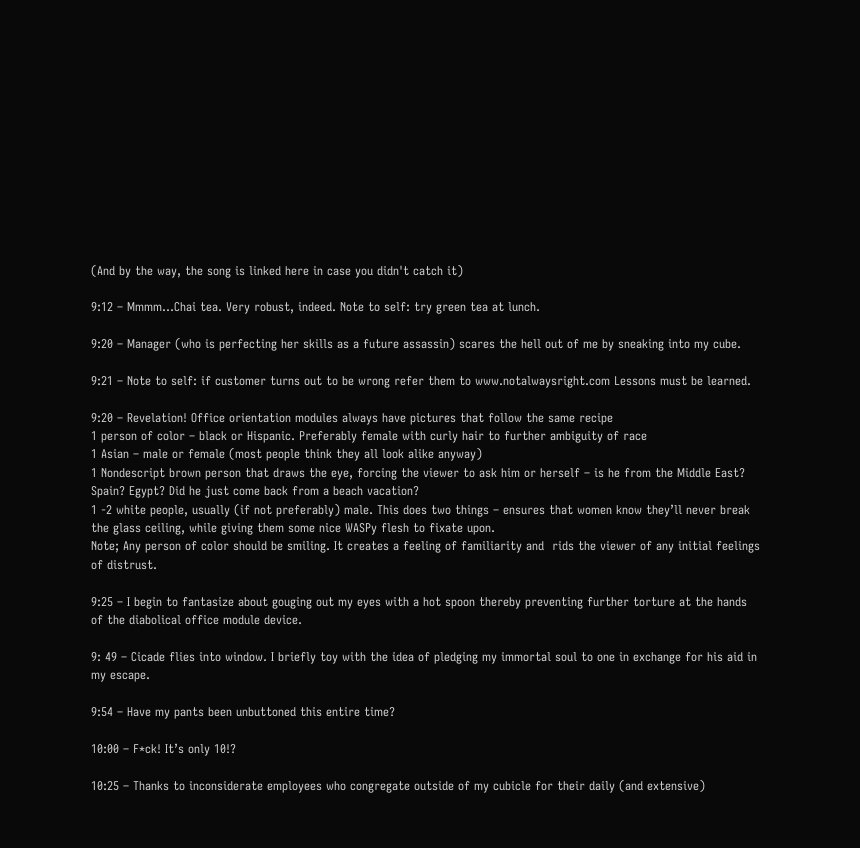(And by the way, the song is linked here in case you didn't catch it)

9:12 – Mmmm…Chai tea. Very robust, indeed. Note to self: try green tea at lunch.

9:20 – Manager (who is perfecting her skills as a future assassin) scares the hell out of me by sneaking into my cube.

9:21 – Note to self: if customer turns out to be wrong refer them to www.notalwaysright.com Lessons must be learned.

9:20 – Revelation! Office orientation modules always have pictures that follow the same recipe
1 person of color – black or Hispanic. Preferably female with curly hair to further ambiguity of race
1 Asian – male or female (most people think they all look alike anyway)
1 Nondescript brown person that draws the eye, forcing the viewer to ask him or herself – is he from the Middle East? Spain? Egypt? Did he just come back from a beach vacation?
1 -2 white people, usually (if not preferably) male. This does two things – ensures that women know they’ll never break the glass ceiling, while giving them some nice WASPy flesh to fixate upon.
Note; Any person of color should be smiling. It creates a feeling of familiarity and  rids the viewer of any initial feelings of distrust.

9:25 – I begin to fantasize about gouging out my eyes with a hot spoon thereby preventing further torture at the hands of the diabolical office module device.

9: 49 – Cicade flies into window. I briefly toy with the idea of pledging my immortal soul to one in exchange for his aid in my escape.

9:54 – Have my pants been unbuttoned this entire time?

10:00 – F*ck! It’s only 10!?

10:25 – Thanks to inconsiderate employees who congregate outside of my cubicle for their daily (and extensive)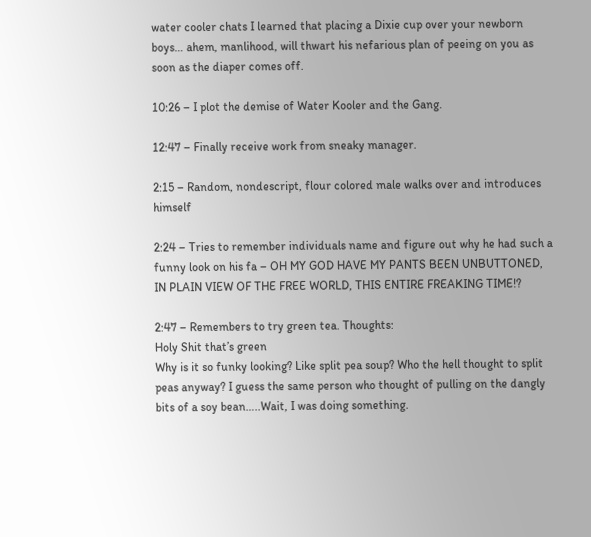water cooler chats I learned that placing a Dixie cup over your newborn boys… ahem, manlihood, will thwart his nefarious plan of peeing on you as soon as the diaper comes off.

10:26 – I plot the demise of Water Kooler and the Gang.

12:47 – Finally receive work from sneaky manager.

2:15 – Random, nondescript, flour colored male walks over and introduces himself

2:24 – Tries to remember individuals name and figure out why he had such a funny look on his fa – OH MY GOD HAVE MY PANTS BEEN UNBUTTONED, IN PLAIN VIEW OF THE FREE WORLD, THIS ENTIRE FREAKING TIME!?

2:47 – Remembers to try green tea. Thoughts:
Holy Shit that’s green
Why is it so funky looking? Like split pea soup? Who the hell thought to split peas anyway? I guess the same person who thought of pulling on the dangly bits of a soy bean…..Wait, I was doing something.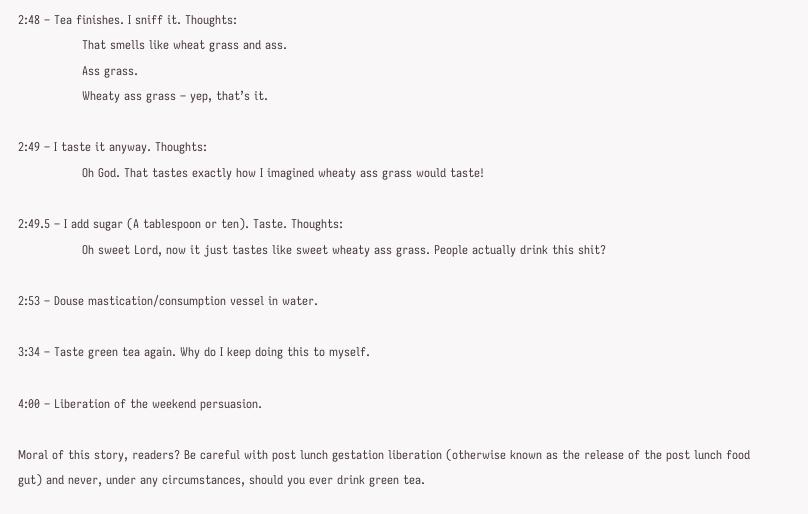2:48 – Tea finishes. I sniff it. Thoughts:
                That smells like wheat grass and ass.
                Ass grass.
                Wheaty ass grass – yep, that’s it.

2:49 – I taste it anyway. Thoughts:
                Oh God. That tastes exactly how I imagined wheaty ass grass would taste!

2:49.5 – I add sugar (A tablespoon or ten). Taste. Thoughts:
                Oh sweet Lord, now it just tastes like sweet wheaty ass grass. People actually drink this shit?

2:53 – Douse mastication/consumption vessel in water.

3:34 – Taste green tea again. Why do I keep doing this to myself.

4:00 – Liberation of the weekend persuasion.

Moral of this story, readers? Be careful with post lunch gestation liberation (otherwise known as the release of the post lunch food gut) and never, under any circumstances, should you ever drink green tea.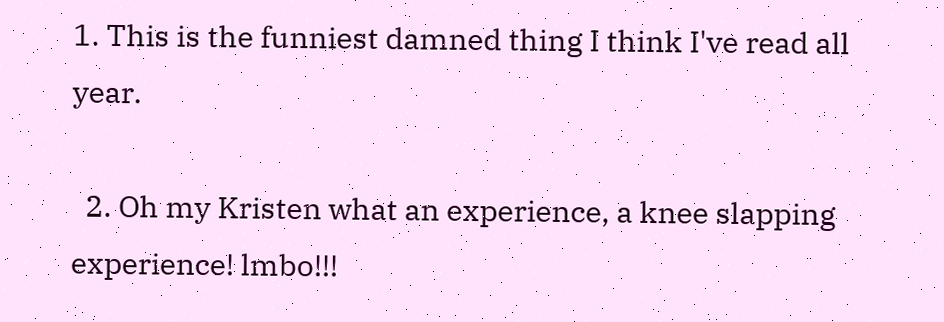1. This is the funniest damned thing I think I've read all year.

  2. Oh my Kristen what an experience, a knee slapping experience! lmbo!!!